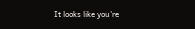It looks like you're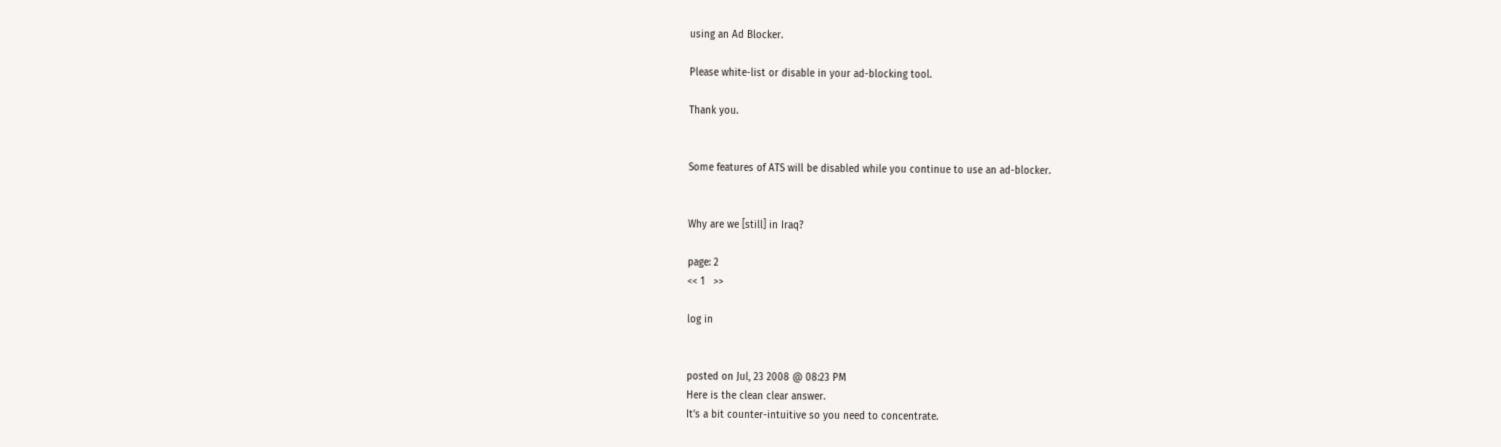using an Ad Blocker.

Please white-list or disable in your ad-blocking tool.

Thank you.


Some features of ATS will be disabled while you continue to use an ad-blocker.


Why are we [still] in Iraq?

page: 2
<< 1   >>

log in


posted on Jul, 23 2008 @ 08:23 PM
Here is the clean clear answer.
It's a bit counter-intuitive so you need to concentrate.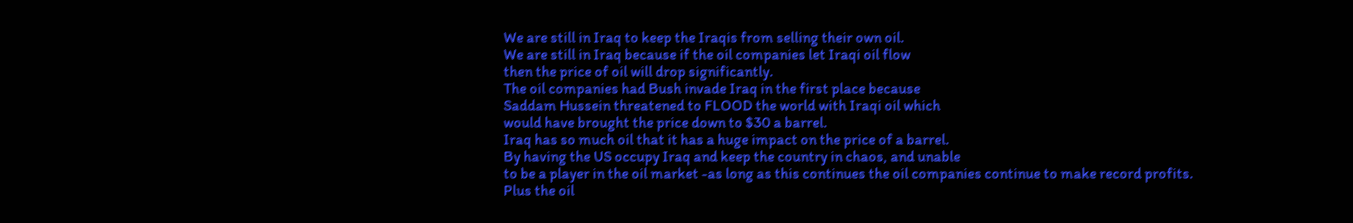We are still in Iraq to keep the Iraqis from selling their own oil.
We are still in Iraq because if the oil companies let Iraqi oil flow
then the price of oil will drop significantly.
The oil companies had Bush invade Iraq in the first place because
Saddam Hussein threatened to FLOOD the world with Iraqi oil which
would have brought the price down to $30 a barrel.
Iraq has so much oil that it has a huge impact on the price of a barrel.
By having the US occupy Iraq and keep the country in chaos, and unable
to be a player in the oil market -as long as this continues the oil companies continue to make record profits.
Plus the oil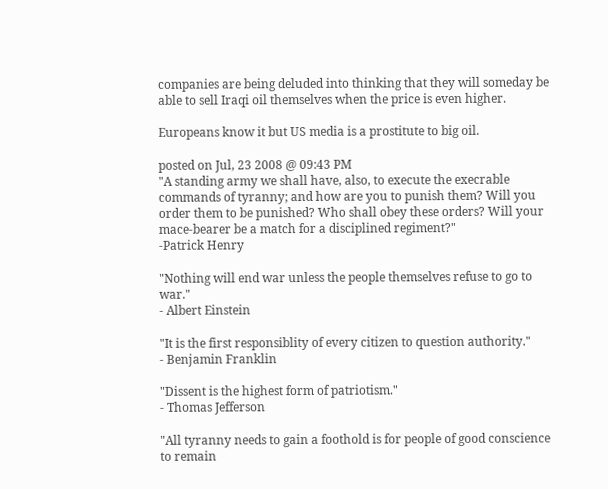companies are being deluded into thinking that they will someday be able to sell Iraqi oil themselves when the price is even higher.

Europeans know it but US media is a prostitute to big oil.

posted on Jul, 23 2008 @ 09:43 PM
"A standing army we shall have, also, to execute the execrable commands of tyranny; and how are you to punish them? Will you order them to be punished? Who shall obey these orders? Will your mace-bearer be a match for a disciplined regiment?"
-Patrick Henry

"Nothing will end war unless the people themselves refuse to go to war."
- Albert Einstein

"It is the first responsiblity of every citizen to question authority."
- Benjamin Franklin

"Dissent is the highest form of patriotism."
- Thomas Jefferson

"All tyranny needs to gain a foothold is for people of good conscience to remain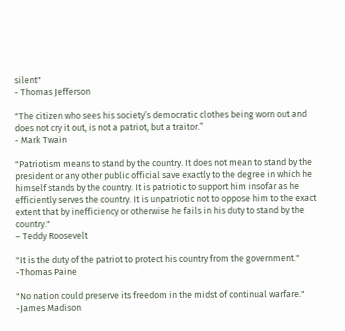silent"
- Thomas Jefferson

"The citizen who sees his society’s democratic clothes being worn out and does not cry it out, is not a patriot, but a traitor.”
- Mark Twain

"Patriotism means to stand by the country. It does not mean to stand by the president or any other public official save exactly to the degree in which he himself stands by the country. It is patriotic to support him insofar as he efficiently serves the country. It is unpatriotic not to oppose him to the exact extent that by inefficiency or otherwise he fails in his duty to stand by the country."
– Teddy Roosevelt

"It is the duty of the patriot to protect his country from the government."
-Thomas Paine

"No nation could preserve its freedom in the midst of continual warfare."
-James Madison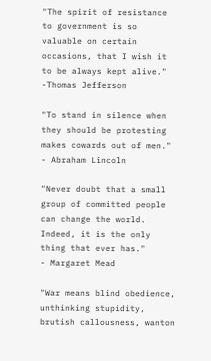"The spirit of resistance to government is so valuable on certain occasions, that I wish it to be always kept alive."
-Thomas Jefferson

"To stand in silence when they should be protesting makes cowards out of men."
- Abraham Lincoln

"Never doubt that a small group of committed people can change the world. Indeed, it is the only thing that ever has."
- Margaret Mead

"War means blind obedience, unthinking stupidity, brutish callousness, wanton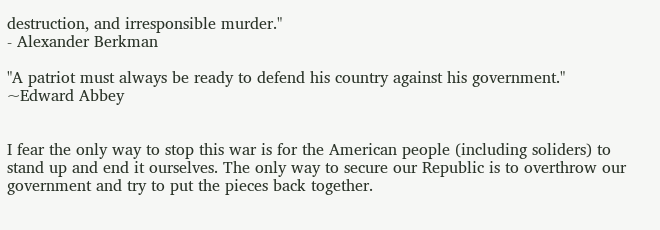destruction, and irresponsible murder."
- Alexander Berkman

"A patriot must always be ready to defend his country against his government."
~Edward Abbey


I fear the only way to stop this war is for the American people (including soliders) to stand up and end it ourselves. The only way to secure our Republic is to overthrow our government and try to put the pieces back together.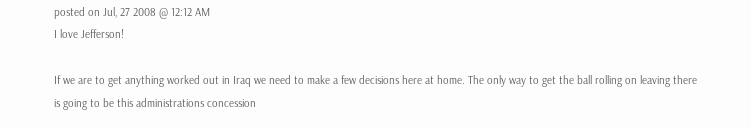posted on Jul, 27 2008 @ 12:12 AM
I love Jefferson!

If we are to get anything worked out in Iraq we need to make a few decisions here at home. The only way to get the ball rolling on leaving there is going to be this administrations concession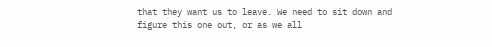that they want us to leave. We need to sit down and figure this one out, or as we all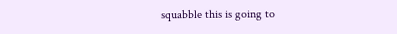squabble this is going to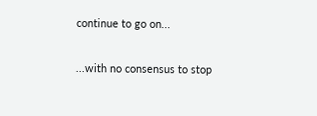continue to go on...

...with no consensus to stop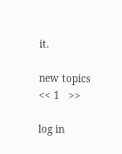it.

new topics
<< 1   >>

log in